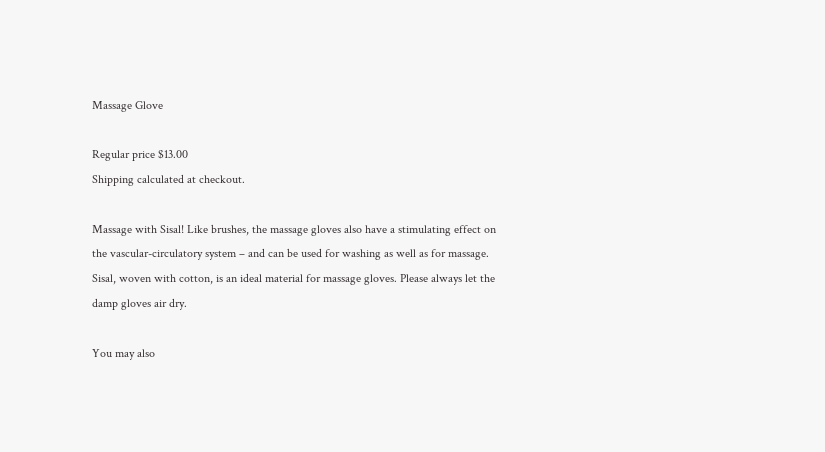Massage Glove

Regular price $13.00
Shipping calculated at checkout.

Massage with Sisal! Like brushes, the massage gloves also have a stimulating effect on the vascular-circulatory system – and can be used for washing as well as for massage. Sisal, woven with cotton, is an ideal material for massage gloves. Please always let the damp gloves air dry.

You may also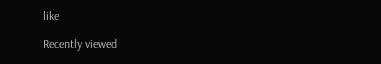like

Recently viewed